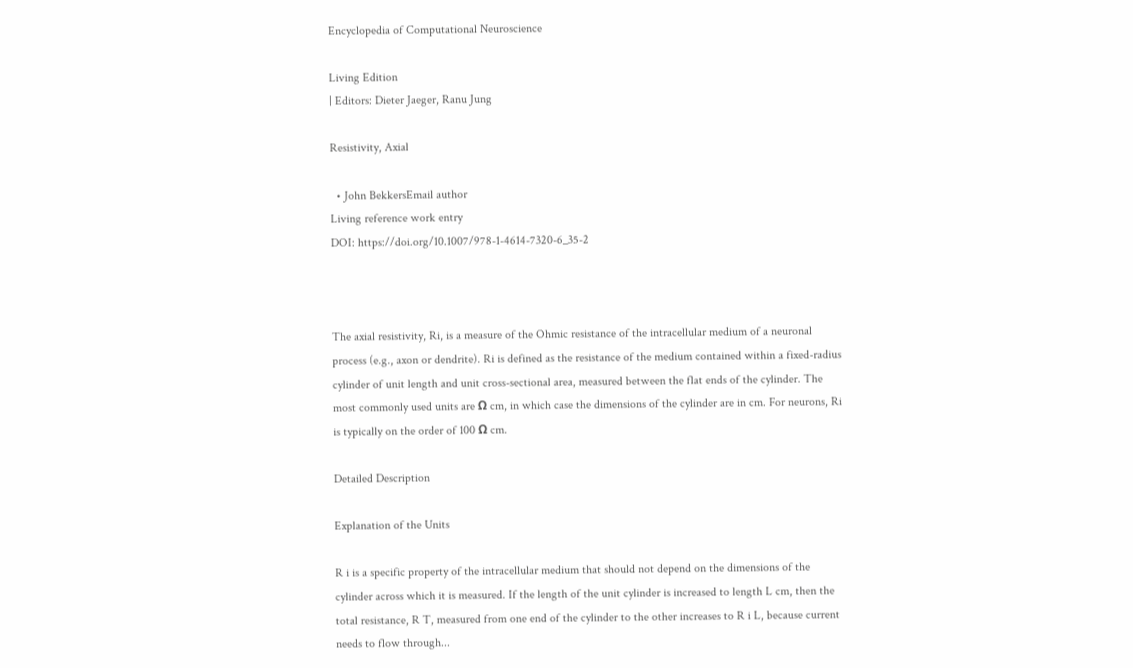Encyclopedia of Computational Neuroscience

Living Edition
| Editors: Dieter Jaeger, Ranu Jung

Resistivity, Axial

  • John BekkersEmail author
Living reference work entry
DOI: https://doi.org/10.1007/978-1-4614-7320-6_35-2



The axial resistivity, Ri, is a measure of the Ohmic resistance of the intracellular medium of a neuronal process (e.g., axon or dendrite). Ri is defined as the resistance of the medium contained within a fixed-radius cylinder of unit length and unit cross-sectional area, measured between the flat ends of the cylinder. The most commonly used units are Ω cm, in which case the dimensions of the cylinder are in cm. For neurons, Ri is typically on the order of 100 Ω cm.

Detailed Description

Explanation of the Units

R i is a specific property of the intracellular medium that should not depend on the dimensions of the cylinder across which it is measured. If the length of the unit cylinder is increased to length L cm, then the total resistance, R T, measured from one end of the cylinder to the other increases to R i L, because current needs to flow through...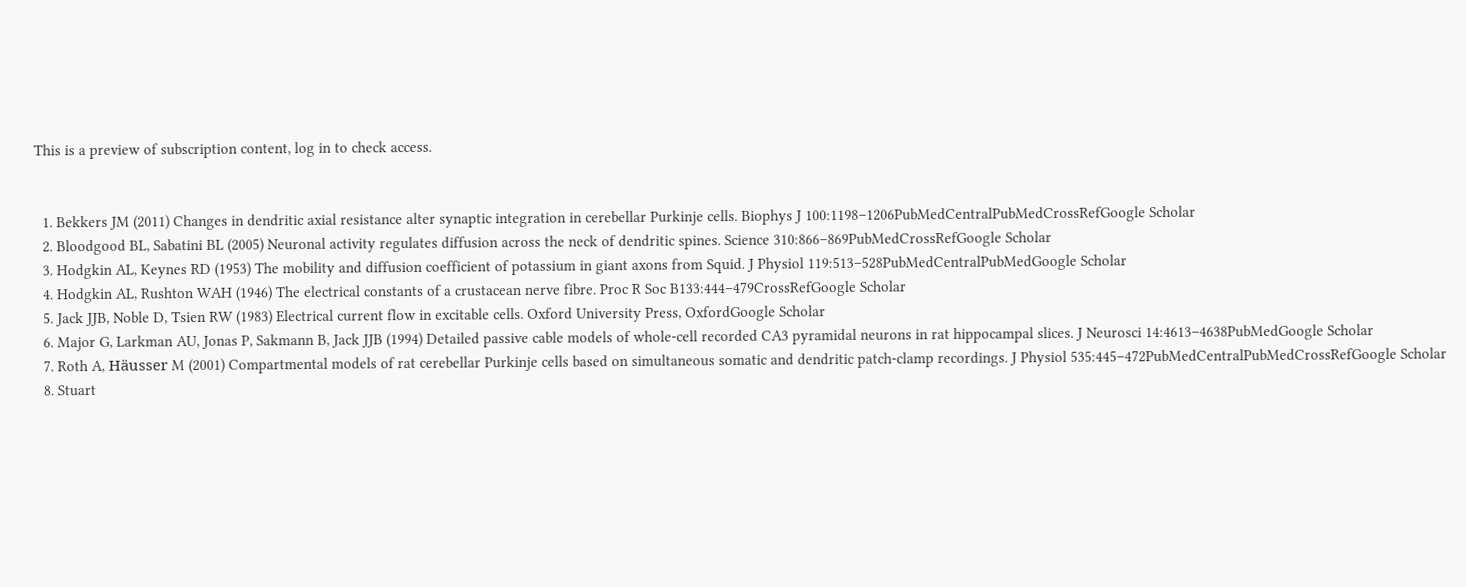This is a preview of subscription content, log in to check access.


  1. Bekkers JM (2011) Changes in dendritic axial resistance alter synaptic integration in cerebellar Purkinje cells. Biophys J 100:1198–1206PubMedCentralPubMedCrossRefGoogle Scholar
  2. Bloodgood BL, Sabatini BL (2005) Neuronal activity regulates diffusion across the neck of dendritic spines. Science 310:866–869PubMedCrossRefGoogle Scholar
  3. Hodgkin AL, Keynes RD (1953) The mobility and diffusion coefficient of potassium in giant axons from Squid. J Physiol 119:513–528PubMedCentralPubMedGoogle Scholar
  4. Hodgkin AL, Rushton WAH (1946) The electrical constants of a crustacean nerve fibre. Proc R Soc B133:444–479CrossRefGoogle Scholar
  5. Jack JJB, Noble D, Tsien RW (1983) Electrical current flow in excitable cells. Oxford University Press, OxfordGoogle Scholar
  6. Major G, Larkman AU, Jonas P, Sakmann B, Jack JJB (1994) Detailed passive cable models of whole-cell recorded CA3 pyramidal neurons in rat hippocampal slices. J Neurosci 14:4613–4638PubMedGoogle Scholar
  7. Roth A, Häusser M (2001) Compartmental models of rat cerebellar Purkinje cells based on simultaneous somatic and dendritic patch-clamp recordings. J Physiol 535:445–472PubMedCentralPubMedCrossRefGoogle Scholar
  8. Stuart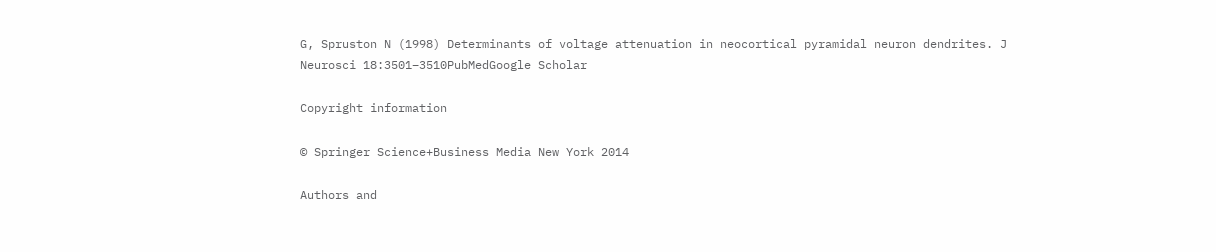G, Spruston N (1998) Determinants of voltage attenuation in neocortical pyramidal neuron dendrites. J Neurosci 18:3501–3510PubMedGoogle Scholar

Copyright information

© Springer Science+Business Media New York 2014

Authors and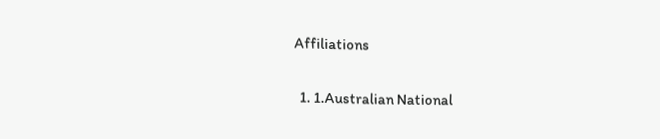Affiliations

  1. 1.Australian National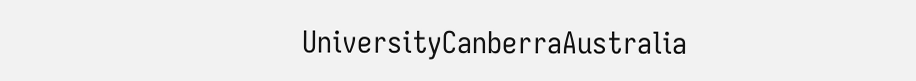UniversityCanberraAustralia